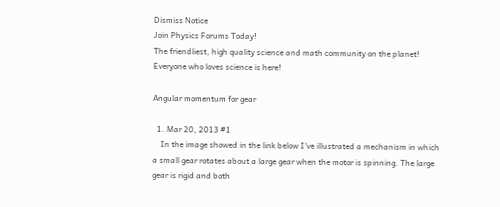Dismiss Notice
Join Physics Forums Today!
The friendliest, high quality science and math community on the planet! Everyone who loves science is here!

Angular momentum for gear

  1. Mar 20, 2013 #1
    In the image showed in the link below I've illustrated a mechanism in which a small gear rotates about a large gear when the motor is spinning. The large gear is rigid and both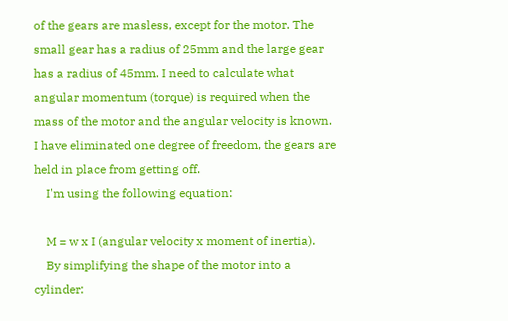of the gears are masless, except for the motor. The small gear has a radius of 25mm and the large gear has a radius of 45mm. I need to calculate what angular momentum (torque) is required when the mass of the motor and the angular velocity is known. I have eliminated one degree of freedom, the gears are held in place from getting off.
    I'm using the following equation:

    M = w x I (angular velocity x moment of inertia).
    By simplifying the shape of the motor into a cylinder: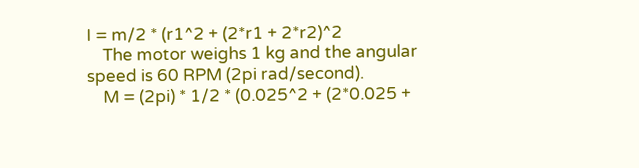I = m/2 * (r1^2 + (2*r1 + 2*r2)^2
    The motor weighs 1 kg and the angular speed is 60 RPM (2pi rad/second).
    M = (2pi) * 1/2 * (0.025^2 + (2*0.025 +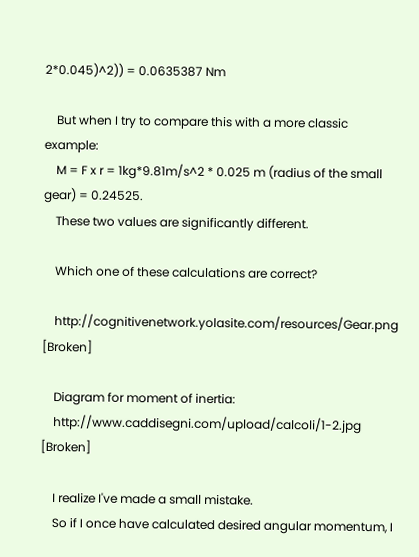2*0.045)^2)) = 0.0635387 Nm

    But when I try to compare this with a more classic example:
    M = F x r = 1kg*9.81m/s^2 * 0.025 m (radius of the small gear) = 0.24525.
    These two values are significantly different.

    Which one of these calculations are correct?

    http://cognitivenetwork.yolasite.com/resources/Gear.png [Broken]

    Diagram for moment of inertia:
    http://www.caddisegni.com/upload/calcoli/1-2.jpg [Broken]

    I realize I've made a small mistake.
    So if I once have calculated desired angular momentum, I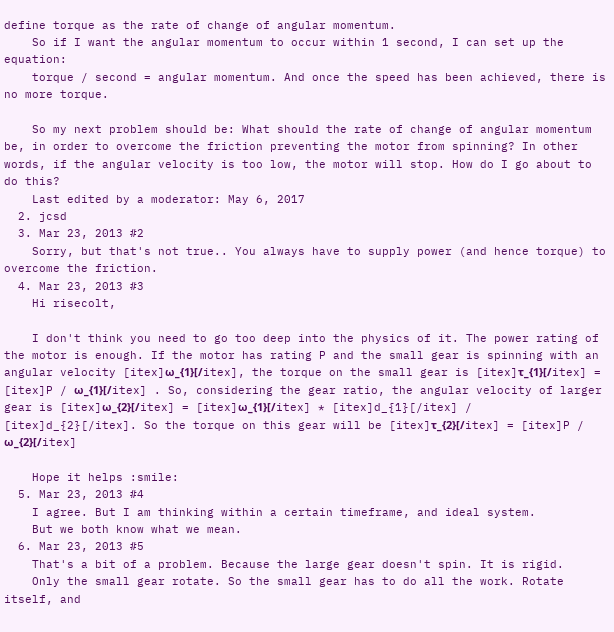define torque as the rate of change of angular momentum.
    So if I want the angular momentum to occur within 1 second, I can set up the equation:
    torque / second = angular momentum. And once the speed has been achieved, there is no more torque.

    So my next problem should be: What should the rate of change of angular momentum be, in order to overcome the friction preventing the motor from spinning? In other words, if the angular velocity is too low, the motor will stop. How do I go about to do this?
    Last edited by a moderator: May 6, 2017
  2. jcsd
  3. Mar 23, 2013 #2
    Sorry, but that's not true.. You always have to supply power (and hence torque) to overcome the friction.
  4. Mar 23, 2013 #3
    Hi risecolt,

    I don't think you need to go too deep into the physics of it. The power rating of the motor is enough. If the motor has rating P and the small gear is spinning with an angular velocity [itex]ω_{1}[/itex], the torque on the small gear is [itex]τ_{1}[/itex] = [itex]P / ω_{1}[/itex] . So, considering the gear ratio, the angular velocity of larger gear is [itex]ω_{2}[/itex] = [itex]ω_{1}[/itex] * [itex]d_{1}[/itex] / [itex]d_{2}[/itex]. So the torque on this gear will be [itex]τ_{2}[/itex] = [itex]P / ω_{2}[/itex]

    Hope it helps :smile:
  5. Mar 23, 2013 #4
    I agree. But I am thinking within a certain timeframe, and ideal system.
    But we both know what we mean.
  6. Mar 23, 2013 #5
    That's a bit of a problem. Because the large gear doesn't spin. It is rigid.
    Only the small gear rotate. So the small gear has to do all the work. Rotate itself, and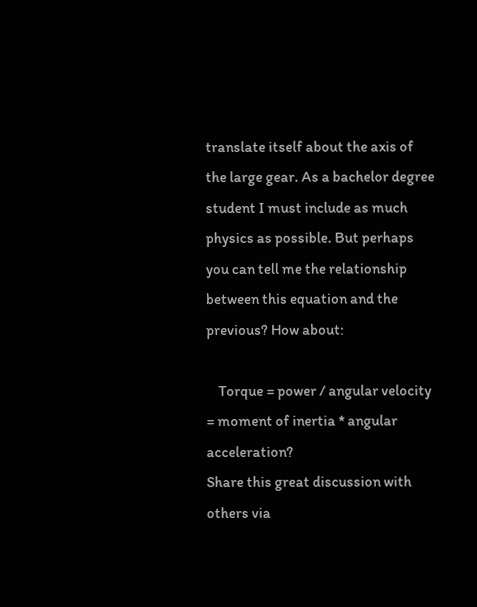translate itself about the axis of the large gear. As a bachelor degree student I must include as much physics as possible. But perhaps you can tell me the relationship between this equation and the previous? How about:

    Torque = power / angular velocity = moment of inertia * angular acceleration?
Share this great discussion with others via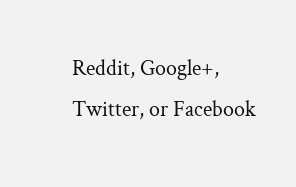Reddit, Google+, Twitter, or Facebook